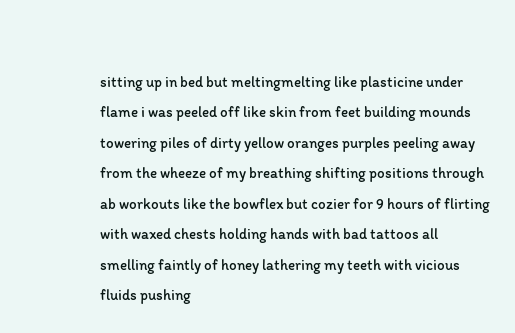sitting up in bed but meltingmelting like plasticine under flame i was peeled off like skin from feet building mounds towering piles of dirty yellow oranges purples peeling away from the wheeze of my breathing shifting positions through ab workouts like the bowflex but cozier for 9 hours of flirting with waxed chests holding hands with bad tattoos all smelling faintly of honey lathering my teeth with vicious fluids pushing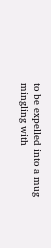to be expelled into a mug mingling with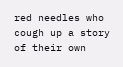red needles who cough up a story of their own